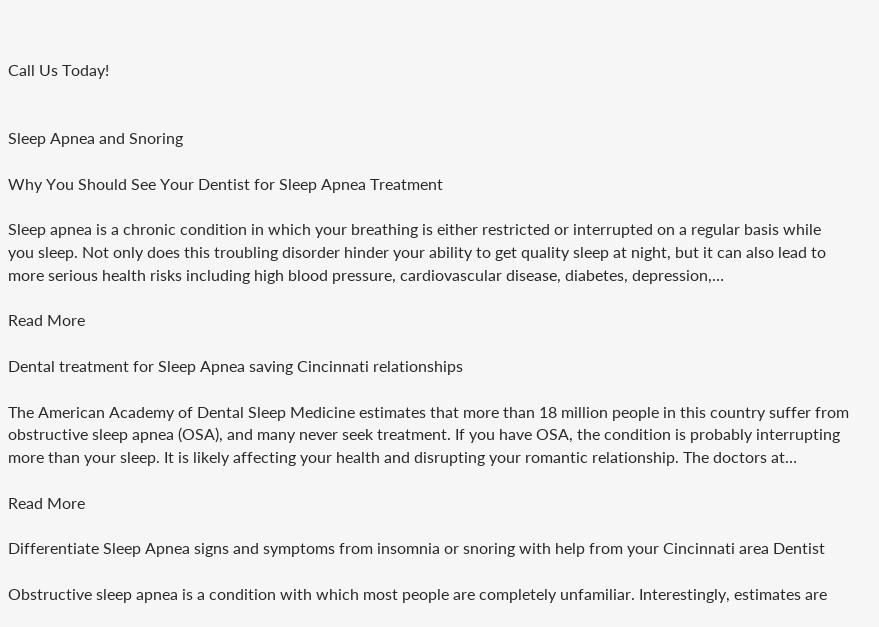Call Us Today!


Sleep Apnea and Snoring

Why You Should See Your Dentist for Sleep Apnea Treatment

Sleep apnea is a chronic condition in which your breathing is either restricted or interrupted on a regular basis while you sleep. Not only does this troubling disorder hinder your ability to get quality sleep at night, but it can also lead to more serious health risks including high blood pressure, cardiovascular disease, diabetes, depression,…

Read More

Dental treatment for Sleep Apnea saving Cincinnati relationships

The American Academy of Dental Sleep Medicine estimates that more than 18 million people in this country suffer from obstructive sleep apnea (OSA), and many never seek treatment. If you have OSA, the condition is probably interrupting more than your sleep. It is likely affecting your health and disrupting your romantic relationship. The doctors at…

Read More

Differentiate Sleep Apnea signs and symptoms from insomnia or snoring with help from your Cincinnati area Dentist

Obstructive sleep apnea is a condition with which most people are completely unfamiliar. Interestingly, estimates are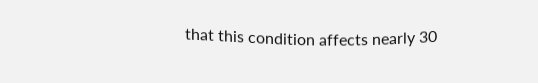that this condition affects nearly 30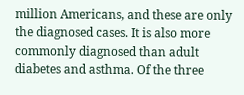million Americans, and these are only the diagnosed cases. It is also more commonly diagnosed than adult diabetes and asthma. Of the three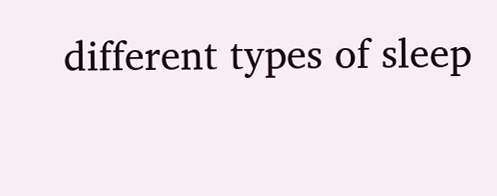different types of sleep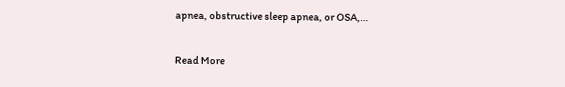apnea, obstructive sleep apnea, or OSA,…

Read More